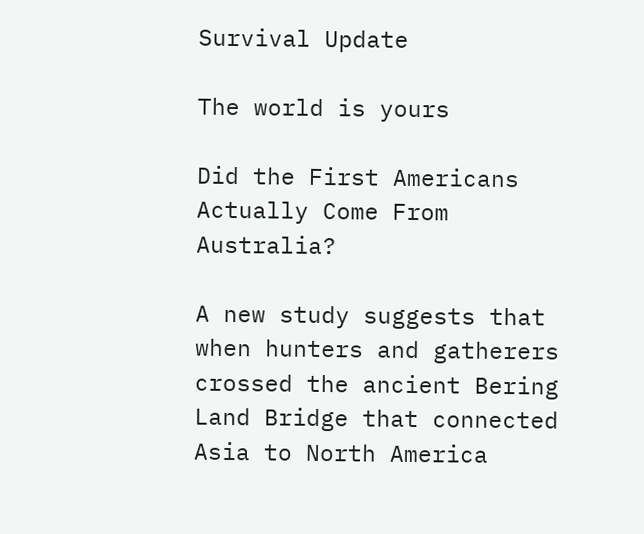Survival Update

The world is yours

Did the First Americans Actually Come From Australia?

A new study suggests that when hunters and gatherers crossed the ancient Bering Land Bridge that connected Asia to North America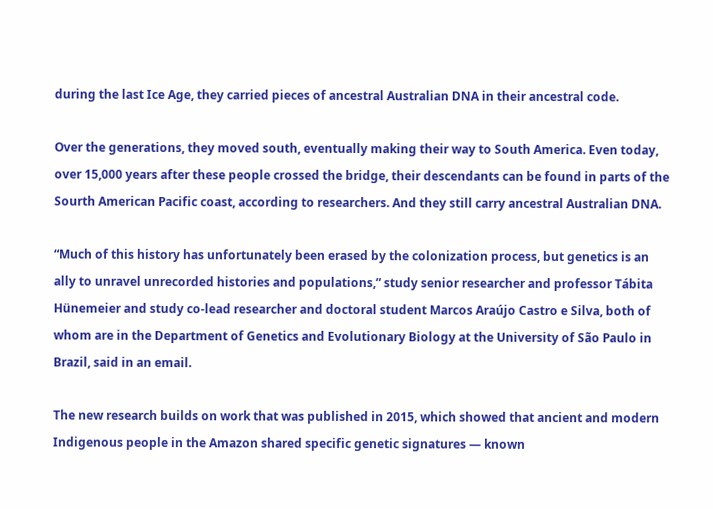during the last Ice Age, they carried pieces of ancestral Australian DNA in their ancestral code.

Over the generations, they moved south, eventually making their way to South America. Even today, over 15,000 years after these people crossed the bridge, their descendants can be found in parts of the Sourth American Pacific coast, according to researchers. And they still carry ancestral Australian DNA.

“Much of this history has unfortunately been erased by the colonization process, but genetics is an ally to unravel unrecorded histories and populations,” study senior researcher and professor Tábita Hünemeier and study co-lead researcher and doctoral student Marcos Araújo Castro e Silva, both of whom are in the Department of Genetics and Evolutionary Biology at the University of São Paulo in Brazil, said in an email.

The new research builds on work that was published in 2015, which showed that ancient and modern Indigenous people in the Amazon shared specific genetic signatures — known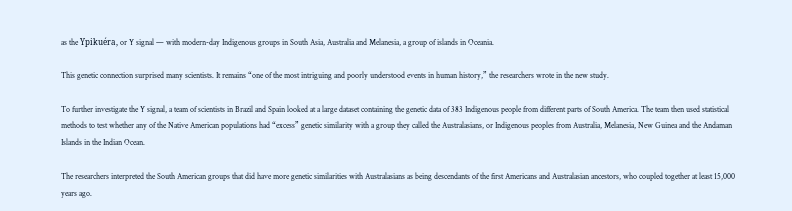as the Ypikuéra, or Y signal — with modern-day Indigenous groups in South Asia, Australia and Melanesia, a group of islands in Oceania.

This genetic connection surprised many scientists. It remains “one of the most intriguing and poorly understood events in human history,” the researchers wrote in the new study.

To further investigate the Y signal, a team of scientists in Brazil and Spain looked at a large dataset containing the genetic data of 383 Indigenous people from different parts of South America. The team then used statistical methods to test whether any of the Native American populations had “excess” genetic similarity with a group they called the Australasians, or Indigenous peoples from Australia, Melanesia, New Guinea and the Andaman Islands in the Indian Ocean.

The researchers interpreted the South American groups that did have more genetic similarities with Australasians as being descendants of the first Americans and Australasian ancestors, who coupled together at least 15,000 years ago.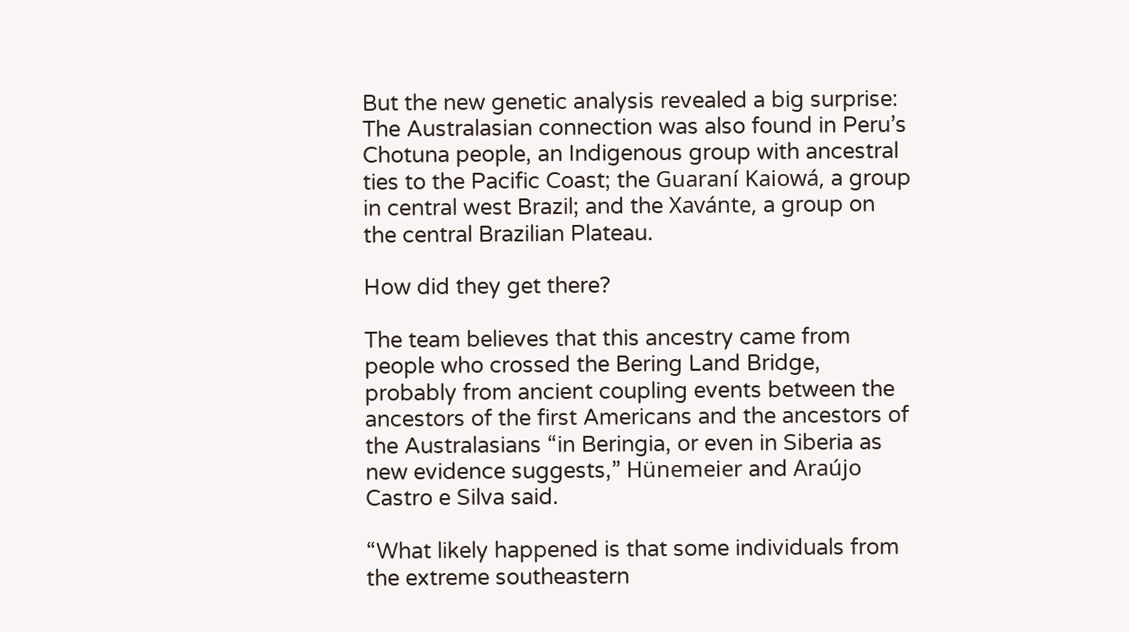But the new genetic analysis revealed a big surprise: The Australasian connection was also found in Peru’s Chotuna people, an Indigenous group with ancestral ties to the Pacific Coast; the Guaraní Kaiowá, a group in central west Brazil; and the Xavánte, a group on the central Brazilian Plateau.

How did they get there?

The team believes that this ancestry came from people who crossed the Bering Land Bridge, probably from ancient coupling events between the ancestors of the first Americans and the ancestors of the Australasians “in Beringia, or even in Siberia as new evidence suggests,” Hünemeier and Araújo Castro e Silva said.

“What likely happened is that some individuals from the extreme southeastern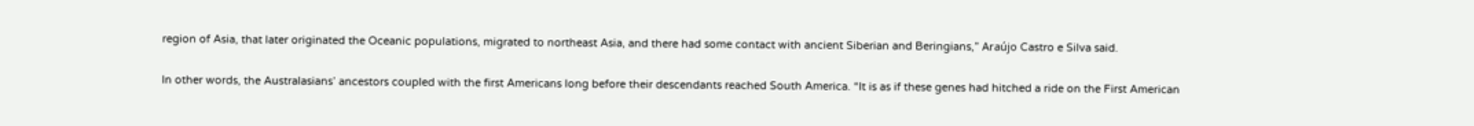region of Asia, that later originated the Oceanic populations, migrated to northeast Asia, and there had some contact with ancient Siberian and Beringians,” Araújo Castro e Silva said.

In other words, the Australasians’ ancestors coupled with the first Americans long before their descendants reached South America. “It is as if these genes had hitched a ride on the First American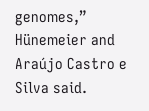genomes,” Hünemeier and Araújo Castro e Silva said.